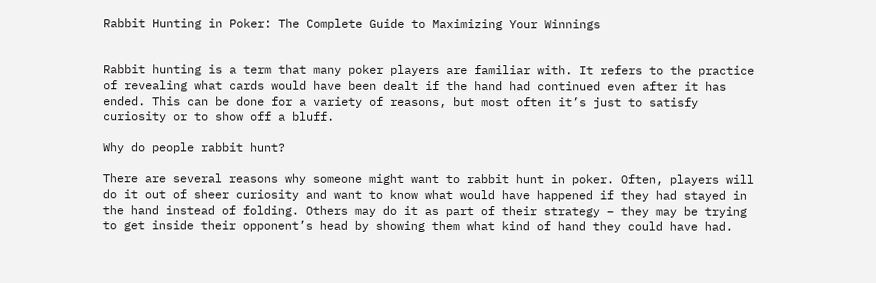Rabbit Hunting in Poker: The Complete Guide to Maximizing Your Winnings


Rabbit hunting is a term that many poker players are familiar with. It refers to the practice of revealing what cards would have been dealt if the hand had continued even after it has ended. This can be done for a variety of reasons, but most often it’s just to satisfy curiosity or to show off a bluff.

Why do people rabbit hunt?

There are several reasons why someone might want to rabbit hunt in poker. Often, players will do it out of sheer curiosity and want to know what would have happened if they had stayed in the hand instead of folding. Others may do it as part of their strategy – they may be trying to get inside their opponent’s head by showing them what kind of hand they could have had.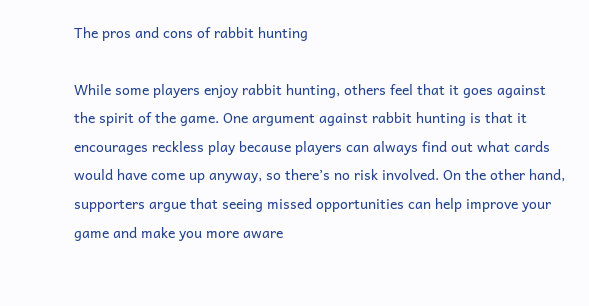The pros and cons of rabbit hunting

While some players enjoy rabbit hunting, others feel that it goes against the spirit of the game. One argument against rabbit hunting is that it encourages reckless play because players can always find out what cards would have come up anyway, so there’s no risk involved. On the other hand, supporters argue that seeing missed opportunities can help improve your game and make you more aware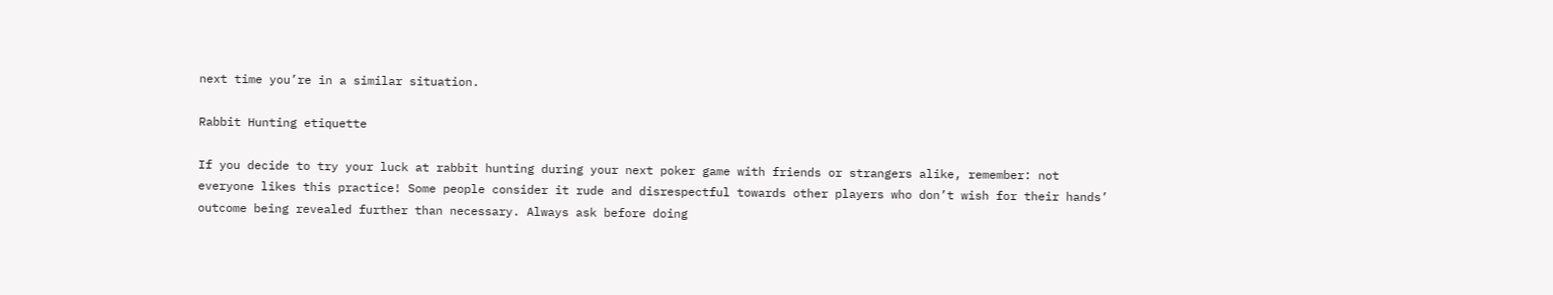next time you’re in a similar situation.

Rabbit Hunting etiquette

If you decide to try your luck at rabbit hunting during your next poker game with friends or strangers alike, remember: not everyone likes this practice! Some people consider it rude and disrespectful towards other players who don’t wish for their hands’ outcome being revealed further than necessary. Always ask before doing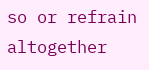so or refrain altogether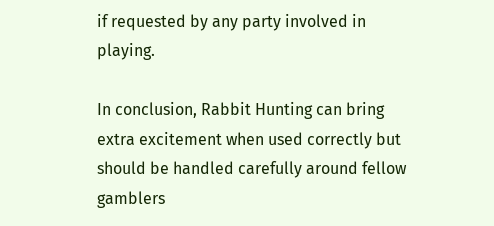if requested by any party involved in playing.

In conclusion, Rabbit Hunting can bring extra excitement when used correctly but should be handled carefully around fellow gamblers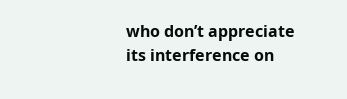who don’t appreciate its interference on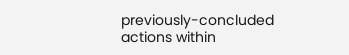previously-concluded actions within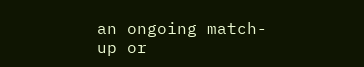an ongoing match-up or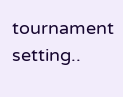tournament setting..